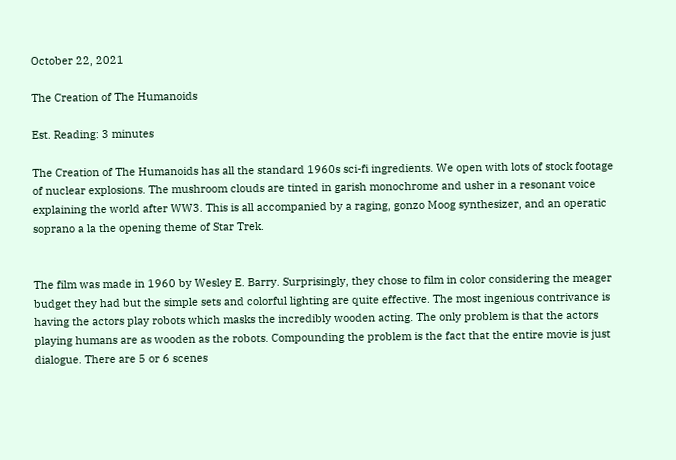October 22, 2021

The Creation of The Humanoids

Est. Reading: 3 minutes

The Creation of The Humanoids has all the standard 1960s sci-fi ingredients. We open with lots of stock footage of nuclear explosions. The mushroom clouds are tinted in garish monochrome and usher in a resonant voice explaining the world after WW3. This is all accompanied by a raging, gonzo Moog synthesizer, and an operatic soprano a la the opening theme of Star Trek.


The film was made in 1960 by Wesley E. Barry. Surprisingly, they chose to film in color considering the meager budget they had but the simple sets and colorful lighting are quite effective. The most ingenious contrivance is having the actors play robots which masks the incredibly wooden acting. The only problem is that the actors playing humans are as wooden as the robots. Compounding the problem is the fact that the entire movie is just dialogue. There are 5 or 6 scenes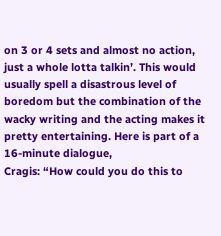on 3 or 4 sets and almost no action, just a whole lotta talkin’. This would usually spell a disastrous level of boredom but the combination of the wacky writing and the acting makes it pretty entertaining. Here is part of a 16-minute dialogue,
Cragis: “How could you do this to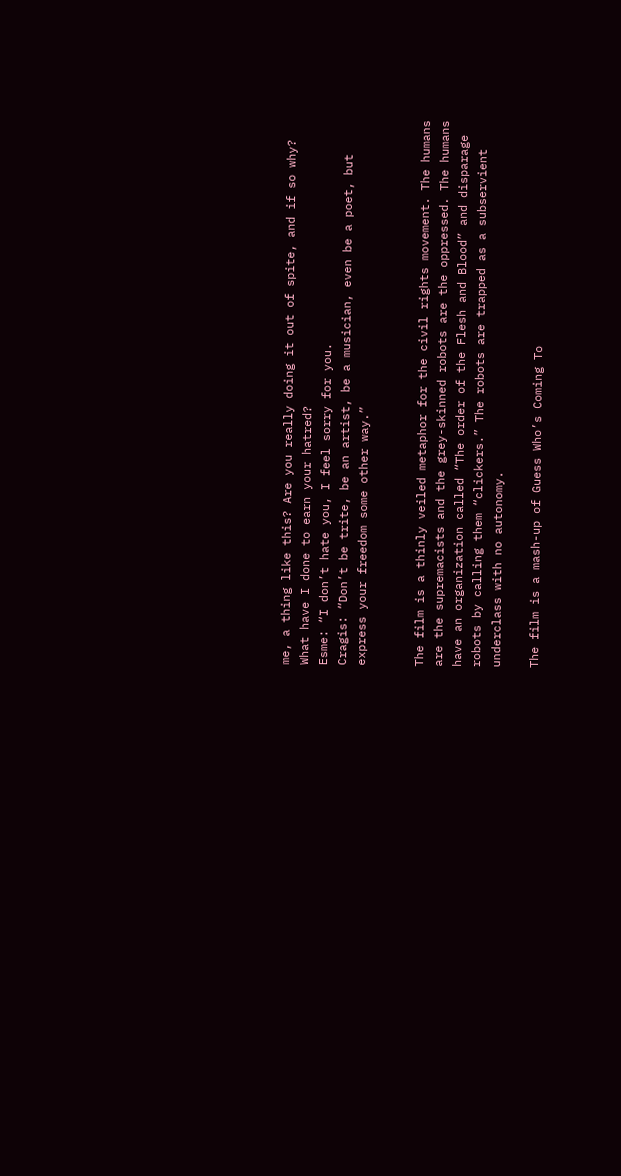me, a thing like this? Are you really doing it out of spite, and if so why? What have I done to earn your hatred?
Esme: “I don’t hate you, I feel sorry for you.
Cragis: “Don’t be trite, be an artist, be a musician, even be a poet, but express your freedom some other way.”


The film is a thinly veiled metaphor for the civil rights movement. The humans are the supremacists and the grey-skinned robots are the oppressed. The humans have an organization called “The order of the Flesh and Blood” and disparage robots by calling them “clickers.” The robots are trapped as a subservient underclass with no autonomy.

The film is a mash-up of Guess Who’s Coming To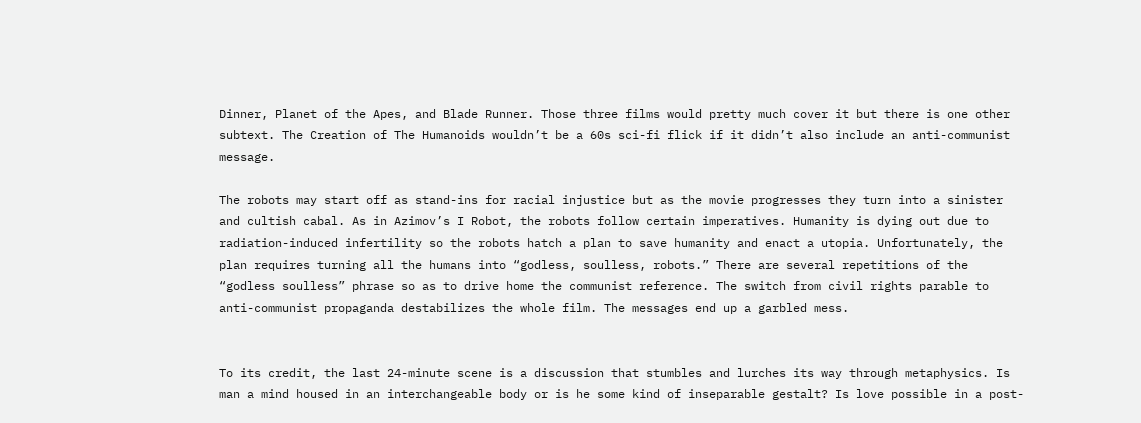Dinner, Planet of the Apes, and Blade Runner. Those three films would pretty much cover it but there is one other subtext. The Creation of The Humanoids wouldn’t be a 60s sci-fi flick if it didn’t also include an anti-communist message.

The robots may start off as stand-ins for racial injustice but as the movie progresses they turn into a sinister and cultish cabal. As in Azimov’s I Robot, the robots follow certain imperatives. Humanity is dying out due to radiation-induced infertility so the robots hatch a plan to save humanity and enact a utopia. Unfortunately, the plan requires turning all the humans into “godless, soulless, robots.” There are several repetitions of the “godless soulless” phrase so as to drive home the communist reference. The switch from civil rights parable to anti-communist propaganda destabilizes the whole film. The messages end up a garbled mess.


To its credit, the last 24-minute scene is a discussion that stumbles and lurches its way through metaphysics. Is man a mind housed in an interchangeable body or is he some kind of inseparable gestalt? Is love possible in a post-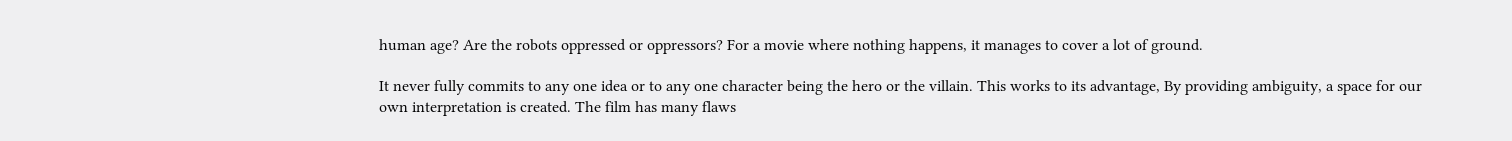human age? Are the robots oppressed or oppressors? For a movie where nothing happens, it manages to cover a lot of ground.

It never fully commits to any one idea or to any one character being the hero or the villain. This works to its advantage, By providing ambiguity, a space for our own interpretation is created. The film has many flaws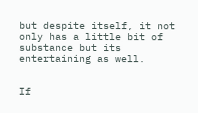but despite itself, it not only has a little bit of substance but its entertaining as well.


If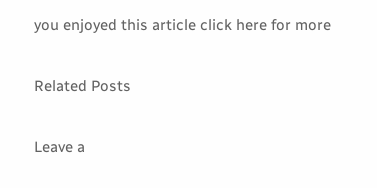you enjoyed this article click here for more

Related Posts

Leave a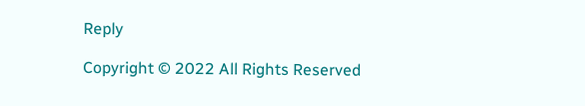Reply

Copyright © 2022 All Rights Reserved